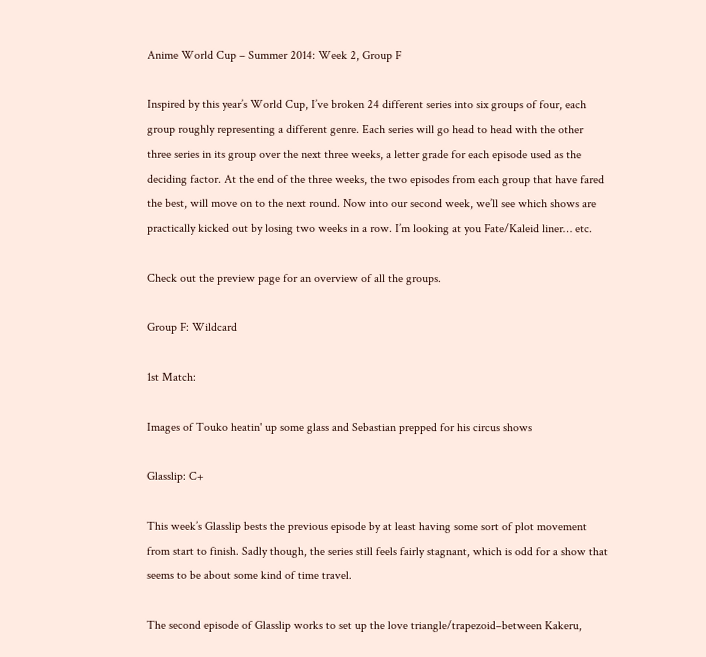Anime World Cup – Summer 2014: Week 2, Group F

Inspired by this year’s World Cup, I’ve broken 24 different series into six groups of four, each group roughly representing a different genre. Each series will go head to head with the other three series in its group over the next three weeks, a letter grade for each episode used as the deciding factor. At the end of the three weeks, the two episodes from each group that have fared the best, will move on to the next round. Now into our second week, we’ll see which shows are practically kicked out by losing two weeks in a row. I’m looking at you Fate/Kaleid liner… etc.

Check out the preview page for an overview of all the groups.

Group F: Wildcard

1st Match:

Images of Touko heatin' up some glass and Sebastian prepped for his circus shows

Glasslip: C+

This week’s Glasslip bests the previous episode by at least having some sort of plot movement from start to finish. Sadly though, the series still feels fairly stagnant, which is odd for a show that seems to be about some kind of time travel.

The second episode of Glasslip works to set up the love triangle/trapezoid–between Kakeru,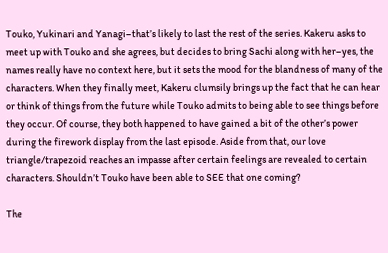Touko, Yukinari and Yanagi–that’s likely to last the rest of the series. Kakeru asks to meet up with Touko and she agrees, but decides to bring Sachi along with her–yes, the names really have no context here, but it sets the mood for the blandness of many of the characters. When they finally meet, Kakeru clumsily brings up the fact that he can hear or think of things from the future while Touko admits to being able to see things before they occur. Of course, they both happened to have gained a bit of the other’s power during the firework display from the last episode. Aside from that, our love triangle/trapezoid reaches an impasse after certain feelings are revealed to certain characters. Shouldn’t Touko have been able to SEE that one coming?

The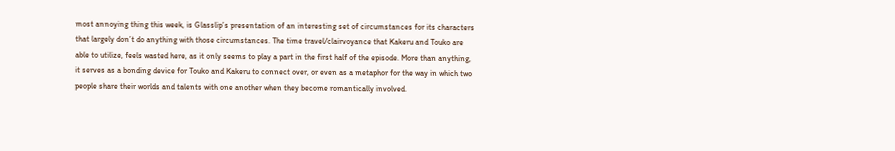most annoying thing this week, is Glasslip’s presentation of an interesting set of circumstances for its characters that largely don’t do anything with those circumstances. The time travel/clairvoyance that Kakeru and Touko are able to utilize, feels wasted here, as it only seems to play a part in the first half of the episode. More than anything, it serves as a bonding device for Touko and Kakeru to connect over, or even as a metaphor for the way in which two people share their worlds and talents with one another when they become romantically involved.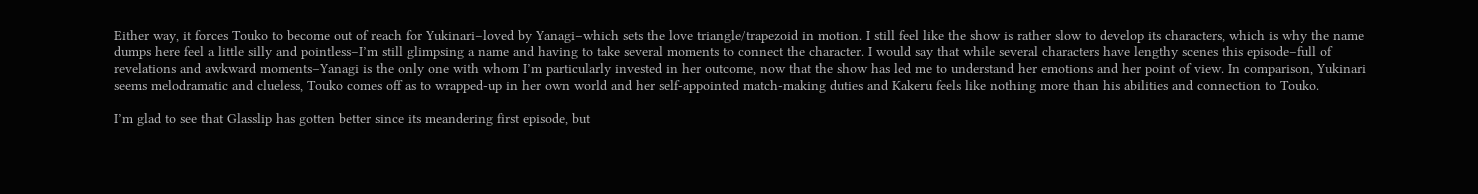Either way, it forces Touko to become out of reach for Yukinari–loved by Yanagi–which sets the love triangle/trapezoid in motion. I still feel like the show is rather slow to develop its characters, which is why the name dumps here feel a little silly and pointless–I’m still glimpsing a name and having to take several moments to connect the character. I would say that while several characters have lengthy scenes this episode–full of revelations and awkward moments–Yanagi is the only one with whom I’m particularly invested in her outcome, now that the show has led me to understand her emotions and her point of view. In comparison, Yukinari seems melodramatic and clueless, Touko comes off as to wrapped-up in her own world and her self-appointed match-making duties and Kakeru feels like nothing more than his abilities and connection to Touko.

I’m glad to see that Glasslip has gotten better since its meandering first episode, but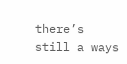there’s still a ways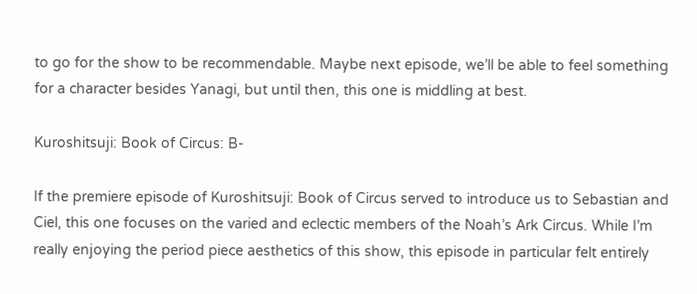to go for the show to be recommendable. Maybe next episode, we’ll be able to feel something for a character besides Yanagi, but until then, this one is middling at best.

Kuroshitsuji: Book of Circus: B-

If the premiere episode of Kuroshitsuji: Book of Circus served to introduce us to Sebastian and Ciel, this one focuses on the varied and eclectic members of the Noah’s Ark Circus. While I’m really enjoying the period piece aesthetics of this show, this episode in particular felt entirely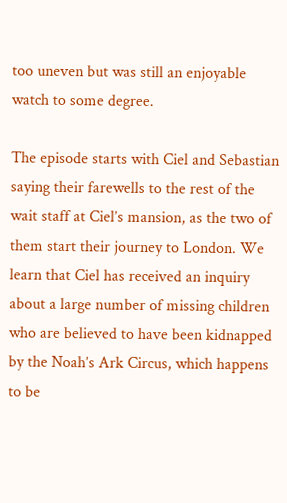too uneven but was still an enjoyable watch to some degree.

The episode starts with Ciel and Sebastian saying their farewells to the rest of the wait staff at Ciel’s mansion, as the two of them start their journey to London. We learn that Ciel has received an inquiry about a large number of missing children who are believed to have been kidnapped by the Noah’s Ark Circus, which happens to be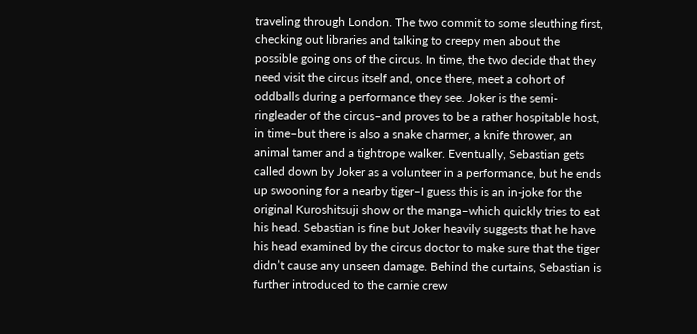traveling through London. The two commit to some sleuthing first, checking out libraries and talking to creepy men about the possible going ons of the circus. In time, the two decide that they need visit the circus itself and, once there, meet a cohort of oddballs during a performance they see. Joker is the semi-ringleader of the circus–and proves to be a rather hospitable host, in time–but there is also a snake charmer, a knife thrower, an animal tamer and a tightrope walker. Eventually, Sebastian gets called down by Joker as a volunteer in a performance, but he ends up swooning for a nearby tiger–I guess this is an in-joke for the original Kuroshitsuji show or the manga–which quickly tries to eat his head. Sebastian is fine but Joker heavily suggests that he have his head examined by the circus doctor to make sure that the tiger didn’t cause any unseen damage. Behind the curtains, Sebastian is further introduced to the carnie crew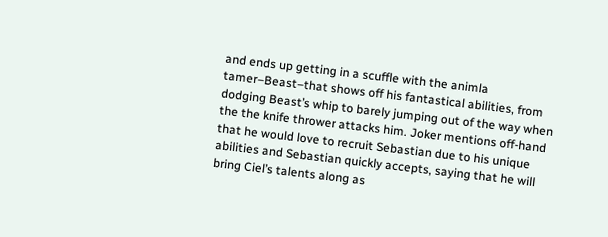and ends up getting in a scuffle with the animla tamer–Beast–that shows off his fantastical abilities, from dodging Beast’s whip to barely jumping out of the way when the the knife thrower attacks him. Joker mentions off-hand that he would love to recruit Sebastian due to his unique abilities and Sebastian quickly accepts, saying that he will bring Ciel’s talents along as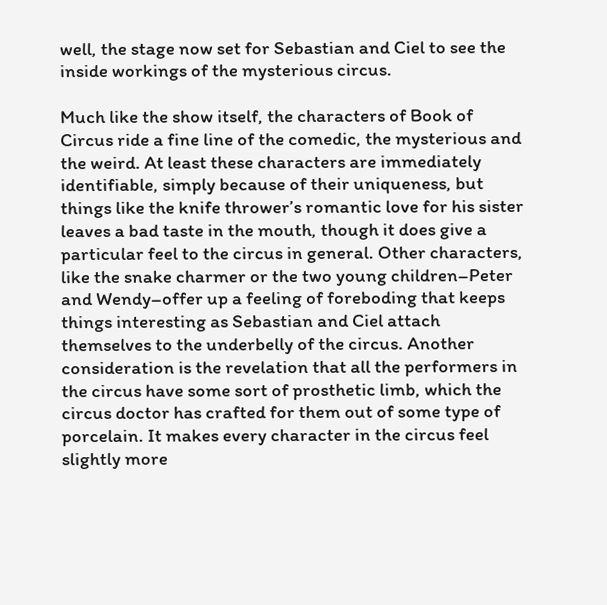well, the stage now set for Sebastian and Ciel to see the inside workings of the mysterious circus.

Much like the show itself, the characters of Book of Circus ride a fine line of the comedic, the mysterious and the weird. At least these characters are immediately identifiable, simply because of their uniqueness, but things like the knife thrower’s romantic love for his sister leaves a bad taste in the mouth, though it does give a particular feel to the circus in general. Other characters, like the snake charmer or the two young children–Peter and Wendy–offer up a feeling of foreboding that keeps things interesting as Sebastian and Ciel attach themselves to the underbelly of the circus. Another consideration is the revelation that all the performers in the circus have some sort of prosthetic limb, which the circus doctor has crafted for them out of some type of porcelain. It makes every character in the circus feel slightly more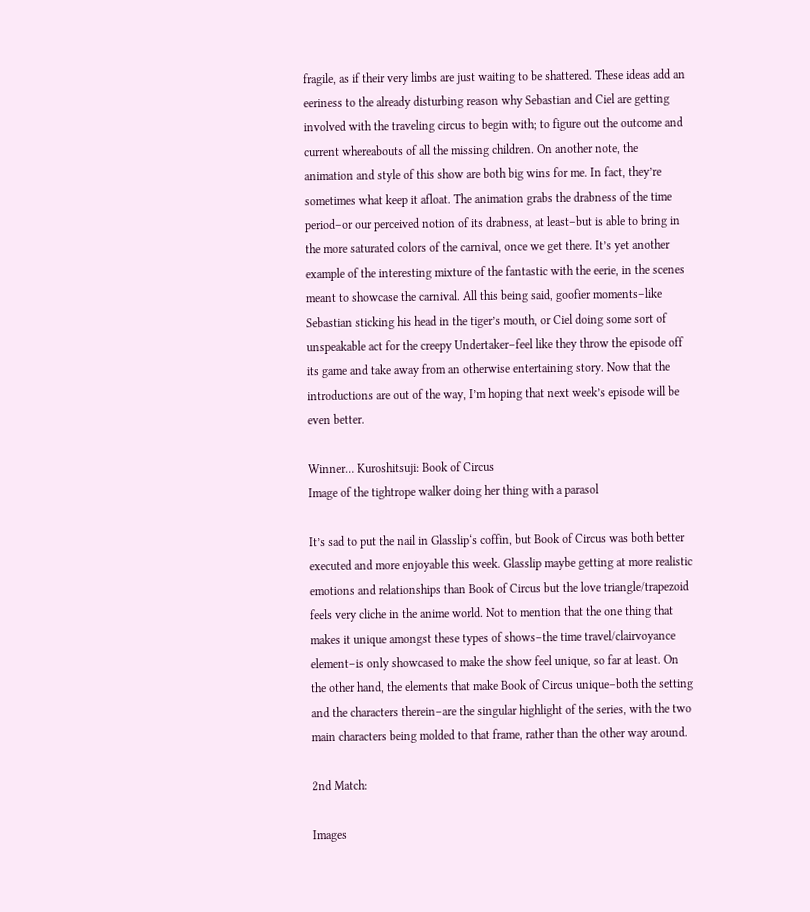fragile, as if their very limbs are just waiting to be shattered. These ideas add an eeriness to the already disturbing reason why Sebastian and Ciel are getting involved with the traveling circus to begin with; to figure out the outcome and current whereabouts of all the missing children. On another note, the animation and style of this show are both big wins for me. In fact, they’re sometimes what keep it afloat. The animation grabs the drabness of the time period–or our perceived notion of its drabness, at least–but is able to bring in the more saturated colors of the carnival, once we get there. It’s yet another example of the interesting mixture of the fantastic with the eerie, in the scenes meant to showcase the carnival. All this being said, goofier moments–like Sebastian sticking his head in the tiger’s mouth, or Ciel doing some sort of unspeakable act for the creepy Undertaker–feel like they throw the episode off its game and take away from an otherwise entertaining story. Now that the introductions are out of the way, I’m hoping that next week’s episode will be even better.

Winner… Kuroshitsuji: Book of Circus
Image of the tightrope walker doing her thing with a parasol

It’s sad to put the nail in Glasslip‘s coffin, but Book of Circus was both better executed and more enjoyable this week. Glasslip maybe getting at more realistic emotions and relationships than Book of Circus but the love triangle/trapezoid feels very cliche in the anime world. Not to mention that the one thing that makes it unique amongst these types of shows–the time travel/clairvoyance element–is only showcased to make the show feel unique, so far at least. On the other hand, the elements that make Book of Circus unique–both the setting and the characters therein–are the singular highlight of the series, with the two main characters being molded to that frame, rather than the other way around.

2nd Match:

Images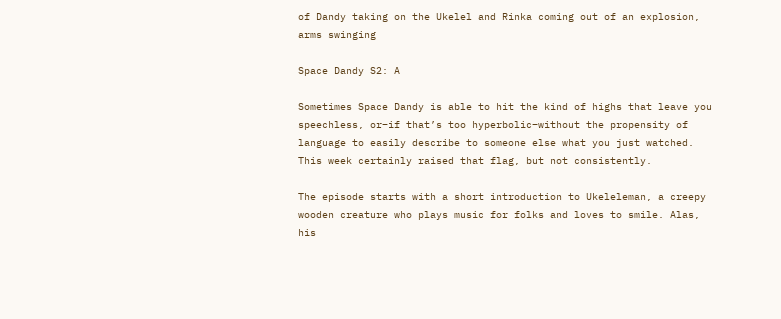of Dandy taking on the Ukelel and Rinka coming out of an explosion, arms swinging

Space Dandy S2: A

Sometimes Space Dandy is able to hit the kind of highs that leave you speechless, or–if that’s too hyperbolic–without the propensity of language to easily describe to someone else what you just watched. This week certainly raised that flag, but not consistently.

The episode starts with a short introduction to Ukeleleman, a creepy wooden creature who plays music for folks and loves to smile. Alas, his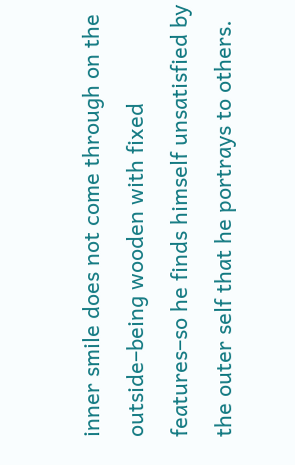inner smile does not come through on the outside–being wooden with fixed features–so he finds himself unsatisfied by the outer self that he portrays to others.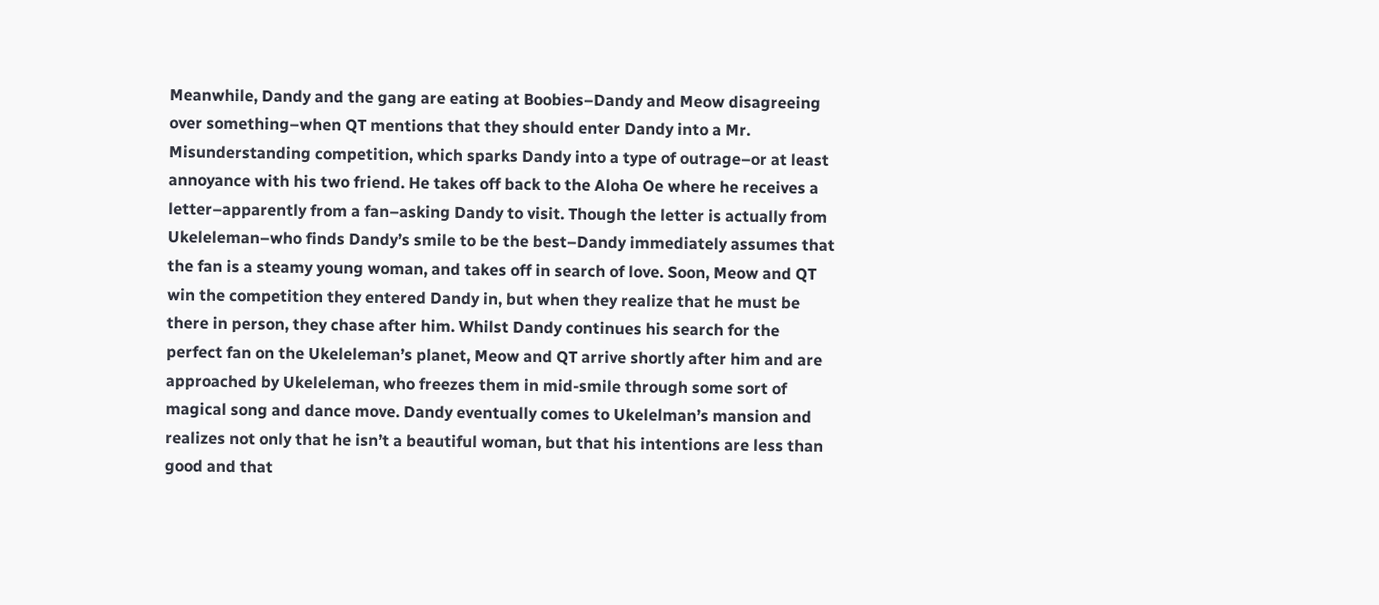Meanwhile, Dandy and the gang are eating at Boobies–Dandy and Meow disagreeing over something–when QT mentions that they should enter Dandy into a Mr. Misunderstanding competition, which sparks Dandy into a type of outrage–or at least annoyance with his two friend. He takes off back to the Aloha Oe where he receives a letter–apparently from a fan–asking Dandy to visit. Though the letter is actually from Ukeleleman–who finds Dandy’s smile to be the best–Dandy immediately assumes that the fan is a steamy young woman, and takes off in search of love. Soon, Meow and QT win the competition they entered Dandy in, but when they realize that he must be there in person, they chase after him. Whilst Dandy continues his search for the perfect fan on the Ukeleleman’s planet, Meow and QT arrive shortly after him and are approached by Ukeleleman, who freezes them in mid-smile through some sort of magical song and dance move. Dandy eventually comes to Ukelelman’s mansion and realizes not only that he isn’t a beautiful woman, but that his intentions are less than good and that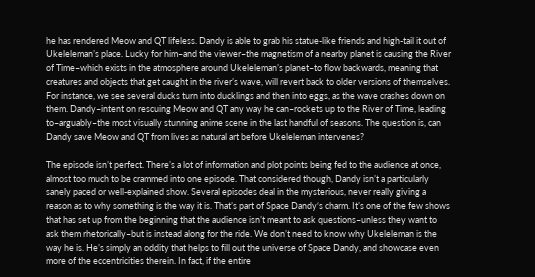he has rendered Meow and QT lifeless. Dandy is able to grab his statue-like friends and high-tail it out of Ukeleleman’s place. Lucky for him–and the viewer–the magnetism of a nearby planet is causing the River of Time–which exists in the atmosphere around Ukeleleman’s planet–to flow backwards, meaning that creatures and objects that get caught in the river’s wave, will revert back to older versions of themselves. For instance, we see several ducks turn into ducklings and then into eggs, as the wave crashes down on them. Dandy–intent on rescuing Meow and QT any way he can–rockets up to the River of Time, leading to–arguably–the most visually stunning anime scene in the last handful of seasons. The question is, can Dandy save Meow and QT from lives as natural art before Ukeleleman intervenes?

The episode isn’t perfect. There’s a lot of information and plot points being fed to the audience at once, almost too much to be crammed into one episode. That considered though, Dandy isn’t a particularly sanely paced or well-explained show. Several episodes deal in the mysterious, never really giving a reason as to why something is the way it is. That’s part of Space Dandy‘s charm. It’s one of the few shows that has set up from the beginning that the audience isn’t meant to ask questions–unless they want to ask them rhetorically–but is instead along for the ride. We don’t need to know why Ukeleleman is the way he is. He’s simply an oddity that helps to fill out the universe of Space Dandy, and showcase even more of the eccentricities therein. In fact, if the entire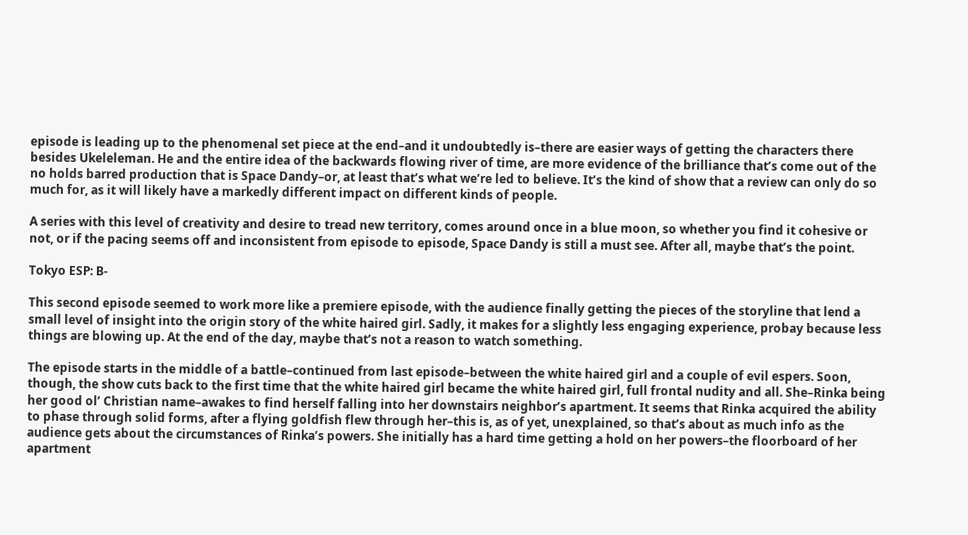episode is leading up to the phenomenal set piece at the end–and it undoubtedly is–there are easier ways of getting the characters there besides Ukeleleman. He and the entire idea of the backwards flowing river of time, are more evidence of the brilliance that’s come out of the no holds barred production that is Space Dandy–or, at least that’s what we’re led to believe. It’s the kind of show that a review can only do so much for, as it will likely have a markedly different impact on different kinds of people.

A series with this level of creativity and desire to tread new territory, comes around once in a blue moon, so whether you find it cohesive or not, or if the pacing seems off and inconsistent from episode to episode, Space Dandy is still a must see. After all, maybe that’s the point.

Tokyo ESP: B-

This second episode seemed to work more like a premiere episode, with the audience finally getting the pieces of the storyline that lend a small level of insight into the origin story of the white haired girl. Sadly, it makes for a slightly less engaging experience, probay because less things are blowing up. At the end of the day, maybe that’s not a reason to watch something.

The episode starts in the middle of a battle–continued from last episode–between the white haired girl and a couple of evil espers. Soon, though, the show cuts back to the first time that the white haired girl became the white haired girl, full frontal nudity and all. She–Rinka being her good ol’ Christian name–awakes to find herself falling into her downstairs neighbor’s apartment. It seems that Rinka acquired the ability to phase through solid forms, after a flying goldfish flew through her–this is, as of yet, unexplained, so that’s about as much info as the audience gets about the circumstances of Rinka’s powers. She initially has a hard time getting a hold on her powers–the floorboard of her apartment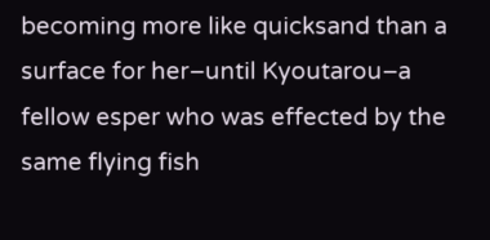becoming more like quicksand than a surface for her–until Kyoutarou–a fellow esper who was effected by the same flying fish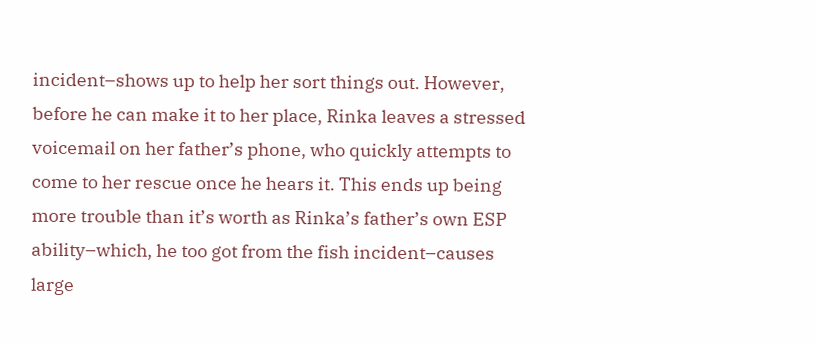incident–shows up to help her sort things out. However, before he can make it to her place, Rinka leaves a stressed voicemail on her father’s phone, who quickly attempts to come to her rescue once he hears it. This ends up being more trouble than it’s worth as Rinka’s father’s own ESP ability–which, he too got from the fish incident–causes large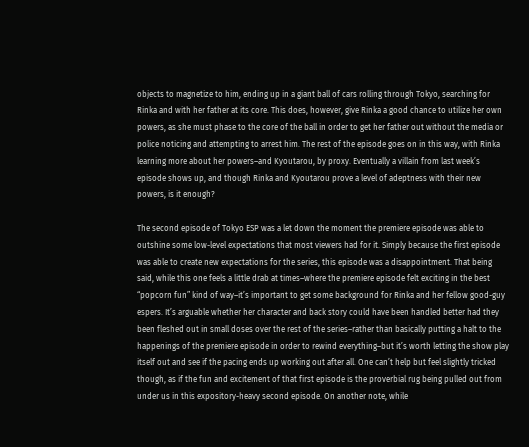objects to magnetize to him, ending up in a giant ball of cars rolling through Tokyo, searching for Rinka and with her father at its core. This does, however, give Rinka a good chance to utilize her own powers, as she must phase to the core of the ball in order to get her father out without the media or police noticing and attempting to arrest him. The rest of the episode goes on in this way, with Rinka learning more about her powers–and Kyoutarou, by proxy. Eventually a villain from last week’s episode shows up, and though Rinka and Kyoutarou prove a level of adeptness with their new powers, is it enough?

The second episode of Tokyo ESP was a let down the moment the premiere episode was able to outshine some low-level expectations that most viewers had for it. Simply because the first episode was able to create new expectations for the series, this episode was a disappointment. That being said, while this one feels a little drab at times–where the premiere episode felt exciting in the best “popcorn fun” kind of way–it’s important to get some background for Rinka and her fellow good-guy espers. It’s arguable whether her character and back story could have been handled better had they been fleshed out in small doses over the rest of the series–rather than basically putting a halt to the happenings of the premiere episode in order to rewind everything–but it’s worth letting the show play itself out and see if the pacing ends up working out after all. One can’t help but feel slightly tricked though, as if the fun and excitement of that first episode is the proverbial rug being pulled out from under us in this expository-heavy second episode. On another note, while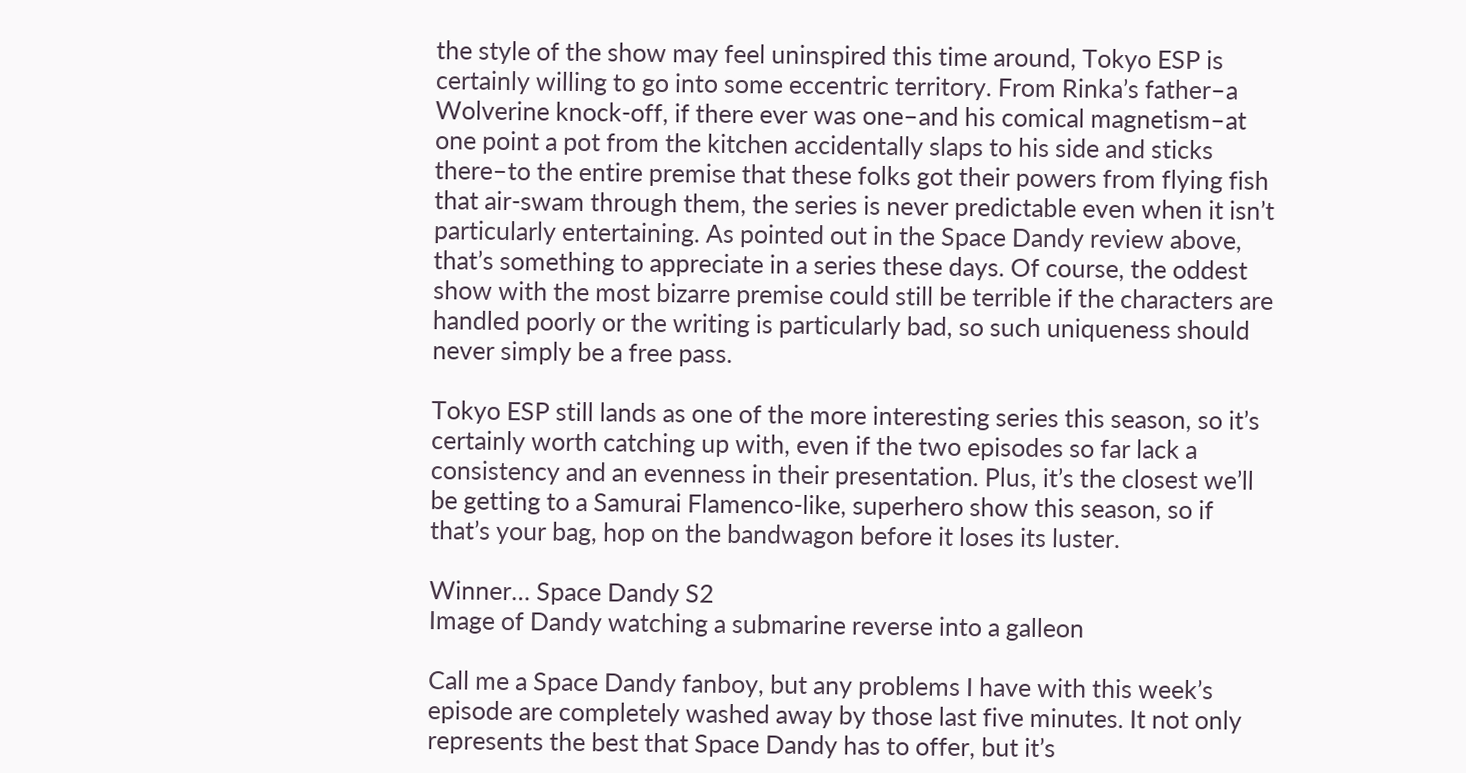the style of the show may feel uninspired this time around, Tokyo ESP is certainly willing to go into some eccentric territory. From Rinka’s father–a Wolverine knock-off, if there ever was one–and his comical magnetism–at one point a pot from the kitchen accidentally slaps to his side and sticks there–to the entire premise that these folks got their powers from flying fish that air-swam through them, the series is never predictable even when it isn’t particularly entertaining. As pointed out in the Space Dandy review above, that’s something to appreciate in a series these days. Of course, the oddest show with the most bizarre premise could still be terrible if the characters are handled poorly or the writing is particularly bad, so such uniqueness should never simply be a free pass.

Tokyo ESP still lands as one of the more interesting series this season, so it’s certainly worth catching up with, even if the two episodes so far lack a consistency and an evenness in their presentation. Plus, it’s the closest we’ll be getting to a Samurai Flamenco-like, superhero show this season, so if that’s your bag, hop on the bandwagon before it loses its luster.

Winner… Space Dandy S2
Image of Dandy watching a submarine reverse into a galleon

Call me a Space Dandy fanboy, but any problems I have with this week’s episode are completely washed away by those last five minutes. It not only represents the best that Space Dandy has to offer, but it’s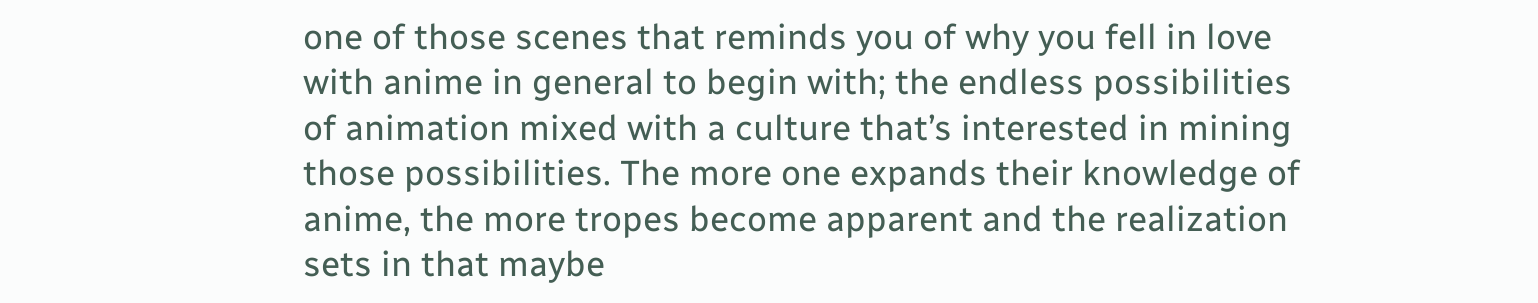one of those scenes that reminds you of why you fell in love with anime in general to begin with; the endless possibilities of animation mixed with a culture that’s interested in mining those possibilities. The more one expands their knowledge of anime, the more tropes become apparent and the realization sets in that maybe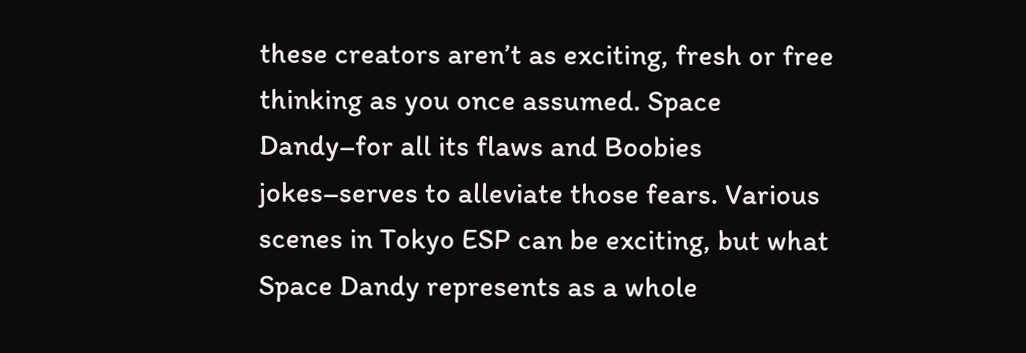these creators aren’t as exciting, fresh or free thinking as you once assumed. Space Dandy–for all its flaws and Boobies jokes–serves to alleviate those fears. Various scenes in Tokyo ESP can be exciting, but what Space Dandy represents as a whole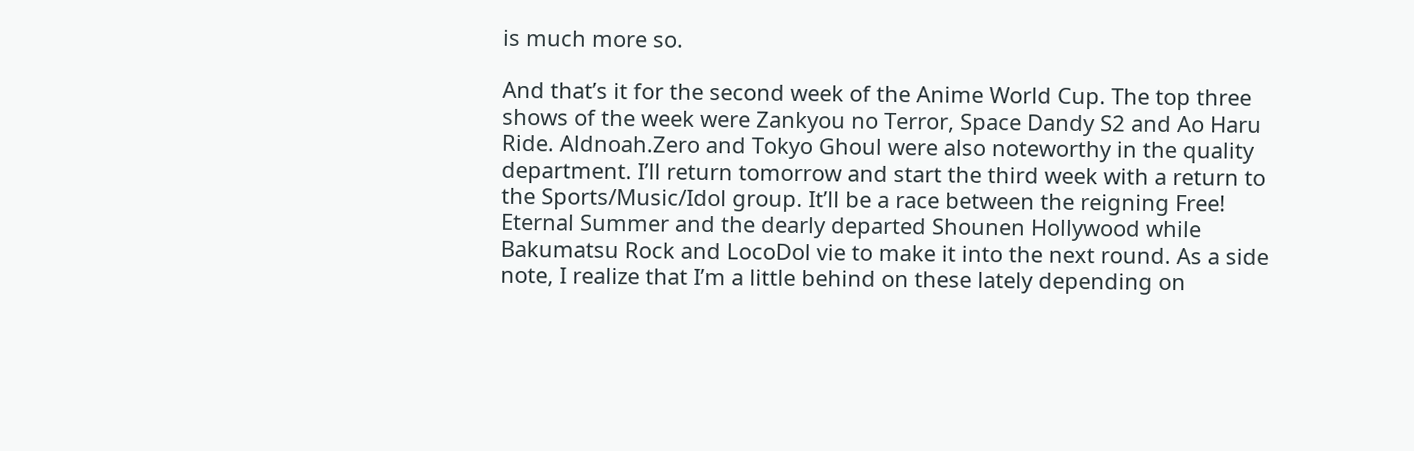is much more so.

And that’s it for the second week of the Anime World Cup. The top three shows of the week were Zankyou no Terror, Space Dandy S2 and Ao Haru Ride. Aldnoah.Zero and Tokyo Ghoul were also noteworthy in the quality department. I’ll return tomorrow and start the third week with a return to the Sports/Music/Idol group. It’ll be a race between the reigning Free! Eternal Summer and the dearly departed Shounen Hollywood while Bakumatsu Rock and LocoDol vie to make it into the next round. As a side note, I realize that I’m a little behind on these lately depending on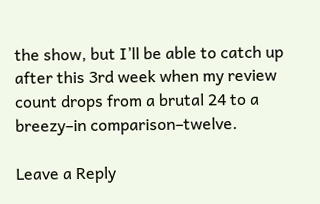the show, but I’ll be able to catch up after this 3rd week when my review count drops from a brutal 24 to a breezy–in comparison–twelve.

Leave a Reply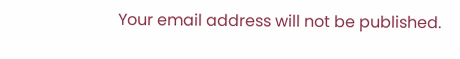Your email address will not be published.